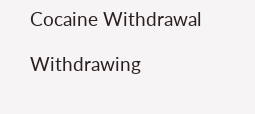Cocaine Withdrawal

Withdrawing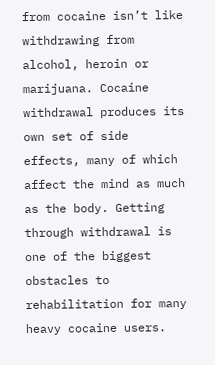from cocaine isn’t like withdrawing from alcohol, heroin or marijuana. Cocaine withdrawal produces its own set of side effects, many of which affect the mind as much as the body. Getting through withdrawal is one of the biggest obstacles to rehabilitation for many heavy cocaine users.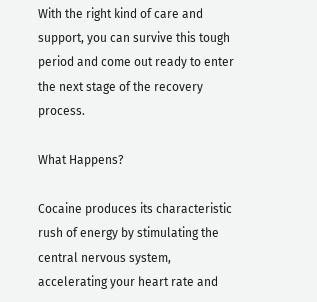With the right kind of care and support, you can survive this tough period and come out ready to enter the next stage of the recovery process.

What Happens?

Cocaine produces its characteristic rush of energy by stimulating the central nervous system, accelerating your heart rate and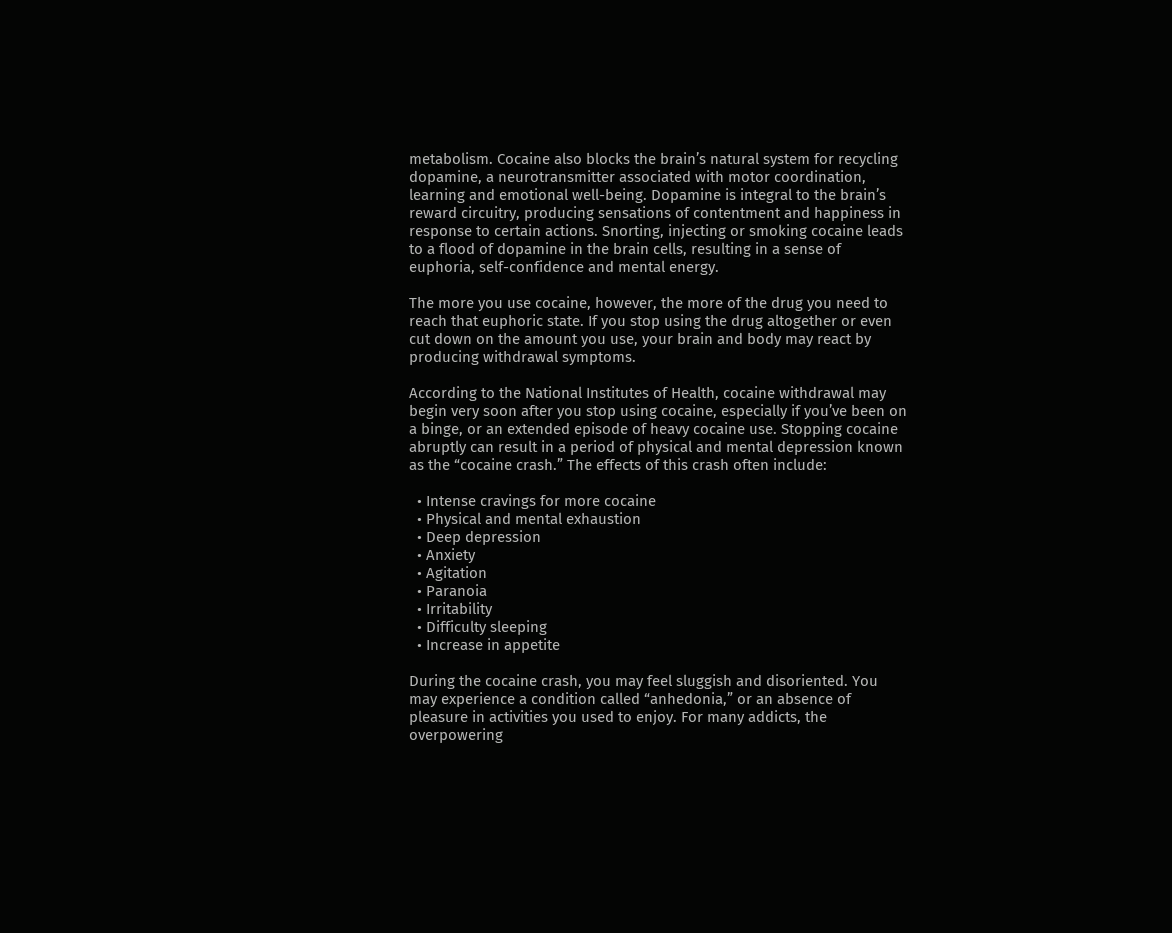metabolism. Cocaine also blocks the brain’s natural system for recycling dopamine, a neurotransmitter associated with motor coordination, learning and emotional well-being. Dopamine is integral to the brain’s reward circuitry, producing sensations of contentment and happiness in response to certain actions. Snorting, injecting or smoking cocaine leads to a flood of dopamine in the brain cells, resulting in a sense of euphoria, self-confidence and mental energy.

The more you use cocaine, however, the more of the drug you need to reach that euphoric state. If you stop using the drug altogether or even cut down on the amount you use, your brain and body may react by producing withdrawal symptoms.

According to the National Institutes of Health, cocaine withdrawal may begin very soon after you stop using cocaine, especially if you’ve been on a binge, or an extended episode of heavy cocaine use. Stopping cocaine abruptly can result in a period of physical and mental depression known as the “cocaine crash.” The effects of this crash often include:

  • Intense cravings for more cocaine
  • Physical and mental exhaustion
  • Deep depression
  • Anxiety
  • Agitation
  • Paranoia
  • Irritability
  • Difficulty sleeping
  • Increase in appetite

During the cocaine crash, you may feel sluggish and disoriented. You may experience a condition called “anhedonia,” or an absence of pleasure in activities you used to enjoy. For many addicts, the overpowering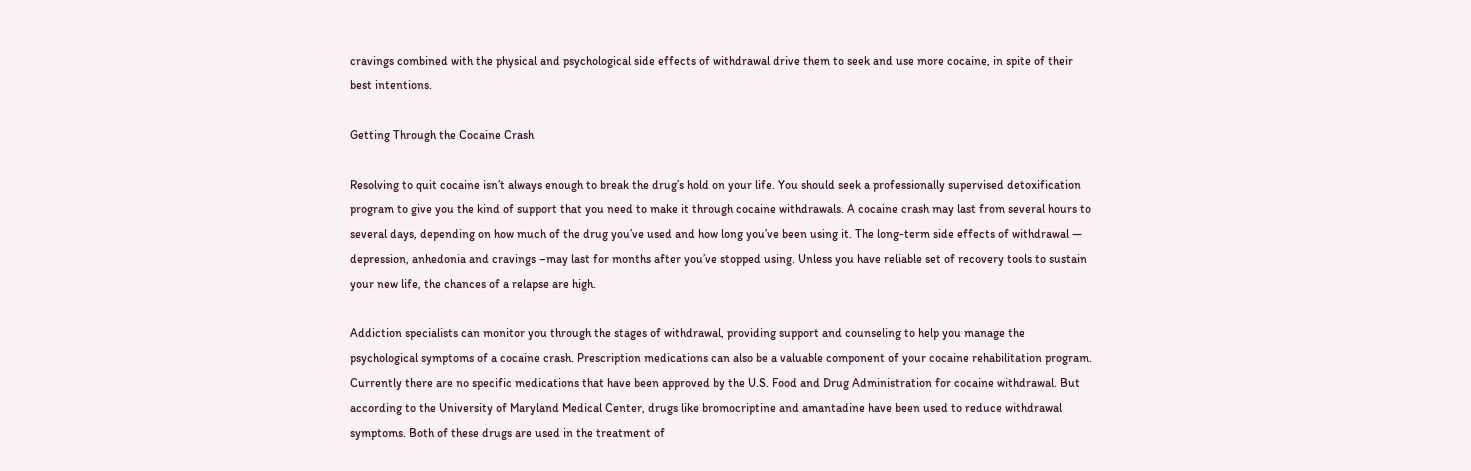cravings combined with the physical and psychological side effects of withdrawal drive them to seek and use more cocaine, in spite of their best intentions.

Getting Through the Cocaine Crash

Resolving to quit cocaine isn’t always enough to break the drug’s hold on your life. You should seek a professionally supervised detoxification program to give you the kind of support that you need to make it through cocaine withdrawals. A cocaine crash may last from several hours to several days, depending on how much of the drug you’ve used and how long you’ve been using it. The long-term side effects of withdrawal — depression, anhedonia and cravings –may last for months after you’ve stopped using. Unless you have reliable set of recovery tools to sustain your new life, the chances of a relapse are high.

Addiction specialists can monitor you through the stages of withdrawal, providing support and counseling to help you manage the psychological symptoms of a cocaine crash. Prescription medications can also be a valuable component of your cocaine rehabilitation program. Currently there are no specific medications that have been approved by the U.S. Food and Drug Administration for cocaine withdrawal. But according to the University of Maryland Medical Center, drugs like bromocriptine and amantadine have been used to reduce withdrawal symptoms. Both of these drugs are used in the treatment of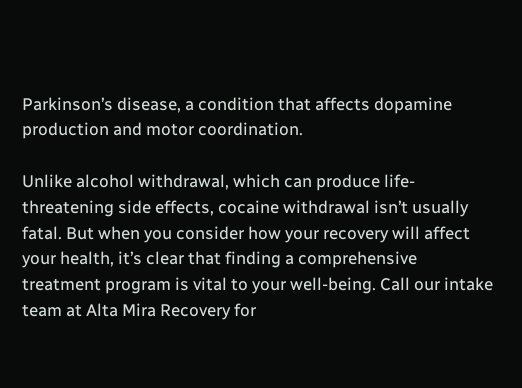Parkinson’s disease, a condition that affects dopamine production and motor coordination.

Unlike alcohol withdrawal, which can produce life-threatening side effects, cocaine withdrawal isn’t usually fatal. But when you consider how your recovery will affect your health, it’s clear that finding a comprehensive treatment program is vital to your well-being. Call our intake team at Alta Mira Recovery for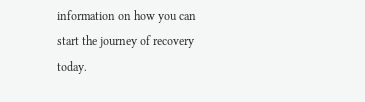information on how you can start the journey of recovery today.